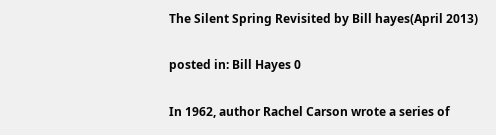The Silent Spring Revisited by Bill hayes(April 2013)

posted in: Bill Hayes 0

In 1962, author Rachel Carson wrote a series of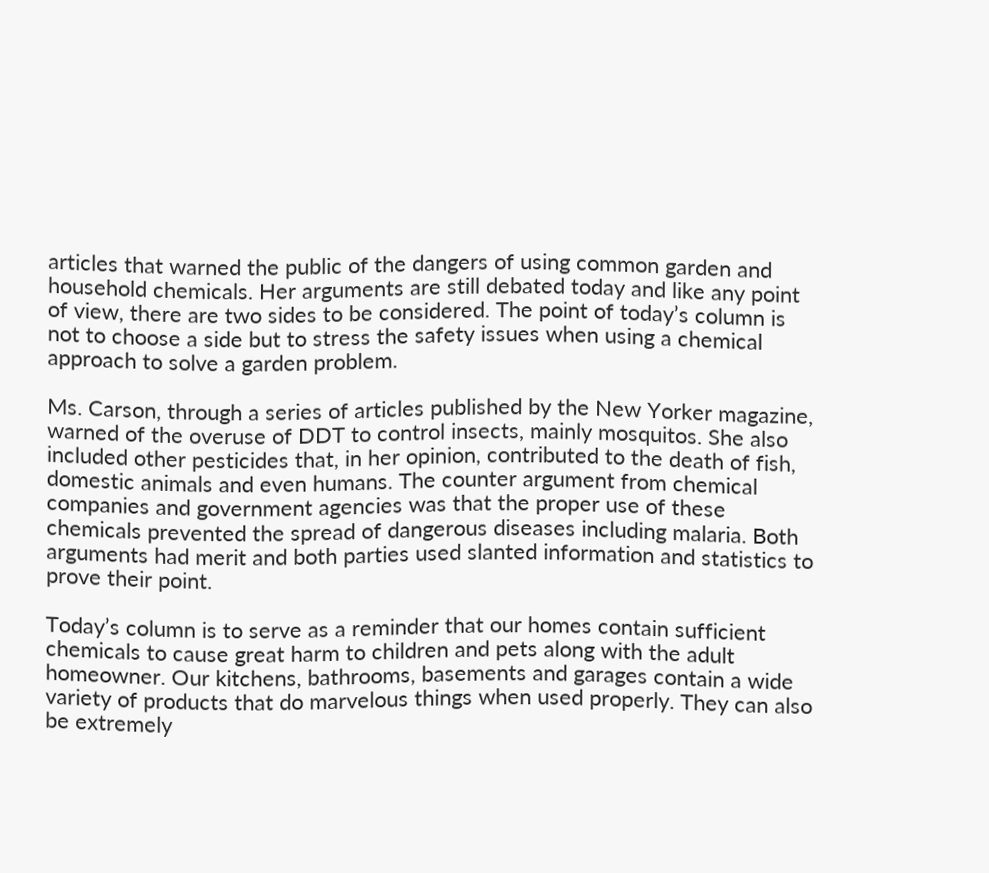articles that warned the public of the dangers of using common garden and household chemicals. Her arguments are still debated today and like any point of view, there are two sides to be considered. The point of today’s column is not to choose a side but to stress the safety issues when using a chemical approach to solve a garden problem.

Ms. Carson, through a series of articles published by the New Yorker magazine, warned of the overuse of DDT to control insects, mainly mosquitos. She also included other pesticides that, in her opinion, contributed to the death of fish, domestic animals and even humans. The counter argument from chemical companies and government agencies was that the proper use of these chemicals prevented the spread of dangerous diseases including malaria. Both arguments had merit and both parties used slanted information and statistics to prove their point.

Today’s column is to serve as a reminder that our homes contain sufficient chemicals to cause great harm to children and pets along with the adult homeowner. Our kitchens, bathrooms, basements and garages contain a wide variety of products that do marvelous things when used properly. They can also be extremely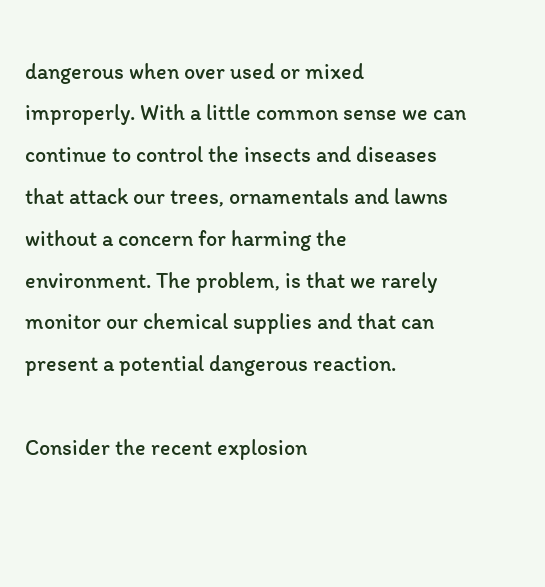dangerous when over used or mixed improperly. With a little common sense we can continue to control the insects and diseases that attack our trees, ornamentals and lawns without a concern for harming the environment. The problem, is that we rarely monitor our chemical supplies and that can present a potential dangerous reaction.

Consider the recent explosion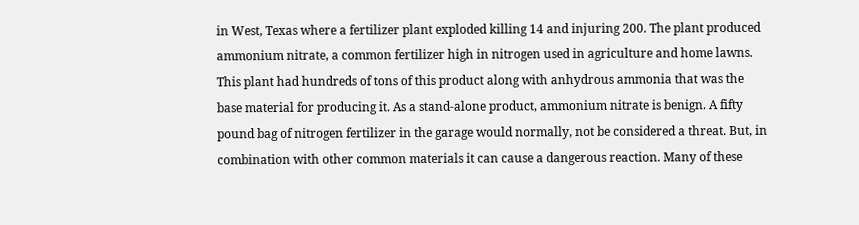in West, Texas where a fertilizer plant exploded killing 14 and injuring 200. The plant produced ammonium nitrate, a common fertilizer high in nitrogen used in agriculture and home lawns. This plant had hundreds of tons of this product along with anhydrous ammonia that was the base material for producing it. As a stand-alone product, ammonium nitrate is benign. A fifty pound bag of nitrogen fertilizer in the garage would normally, not be considered a threat. But, in combination with other common materials it can cause a dangerous reaction. Many of these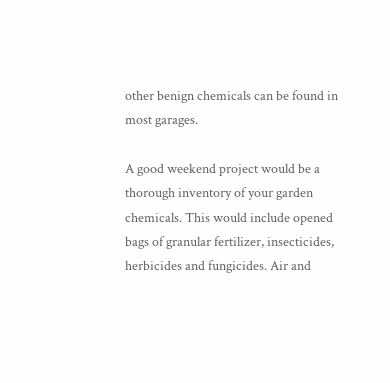other benign chemicals can be found in most garages.

A good weekend project would be a thorough inventory of your garden chemicals. This would include opened bags of granular fertilizer, insecticides, herbicides and fungicides. Air and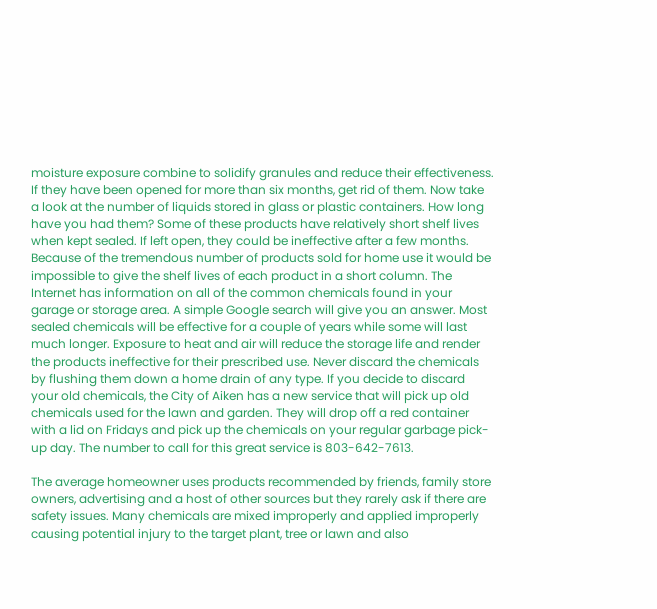moisture exposure combine to solidify granules and reduce their effectiveness. If they have been opened for more than six months, get rid of them. Now take a look at the number of liquids stored in glass or plastic containers. How long have you had them? Some of these products have relatively short shelf lives when kept sealed. If left open, they could be ineffective after a few months. Because of the tremendous number of products sold for home use it would be impossible to give the shelf lives of each product in a short column. The Internet has information on all of the common chemicals found in your garage or storage area. A simple Google search will give you an answer. Most sealed chemicals will be effective for a couple of years while some will last much longer. Exposure to heat and air will reduce the storage life and render the products ineffective for their prescribed use. Never discard the chemicals by flushing them down a home drain of any type. If you decide to discard your old chemicals, the City of Aiken has a new service that will pick up old chemicals used for the lawn and garden. They will drop off a red container with a lid on Fridays and pick up the chemicals on your regular garbage pick-up day. The number to call for this great service is 803-642-7613.

The average homeowner uses products recommended by friends, family store owners, advertising and a host of other sources but they rarely ask if there are safety issues. Many chemicals are mixed improperly and applied improperly causing potential injury to the target plant, tree or lawn and also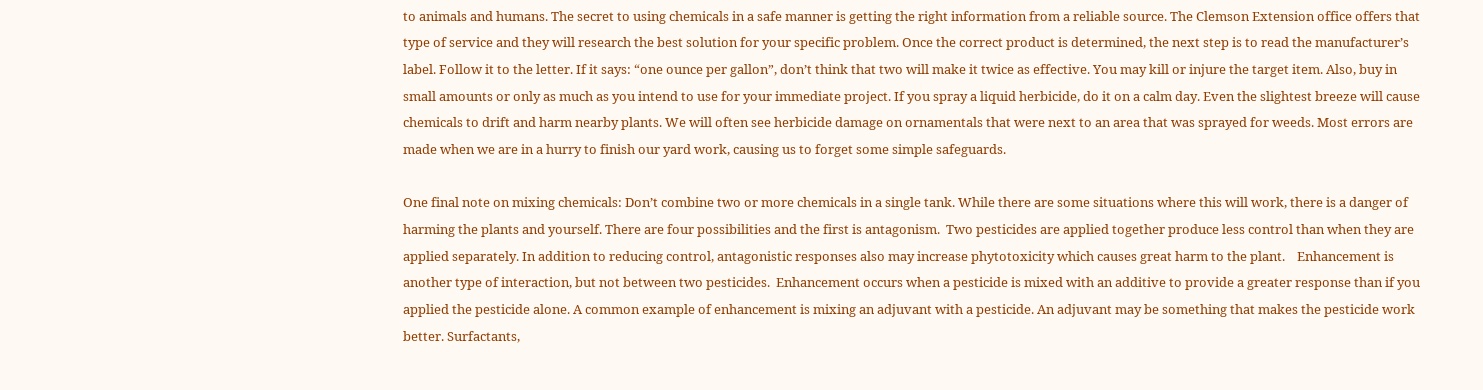to animals and humans. The secret to using chemicals in a safe manner is getting the right information from a reliable source. The Clemson Extension office offers that type of service and they will research the best solution for your specific problem. Once the correct product is determined, the next step is to read the manufacturer’s label. Follow it to the letter. If it says: “one ounce per gallon”, don’t think that two will make it twice as effective. You may kill or injure the target item. Also, buy in small amounts or only as much as you intend to use for your immediate project. If you spray a liquid herbicide, do it on a calm day. Even the slightest breeze will cause chemicals to drift and harm nearby plants. We will often see herbicide damage on ornamentals that were next to an area that was sprayed for weeds. Most errors are made when we are in a hurry to finish our yard work, causing us to forget some simple safeguards.

One final note on mixing chemicals: Don’t combine two or more chemicals in a single tank. While there are some situations where this will work, there is a danger of harming the plants and yourself. There are four possibilities and the first is antagonism.  Two pesticides are applied together produce less control than when they are applied separately. In addition to reducing control, antagonistic responses also may increase phytotoxicity which causes great harm to the plant.    Enhancement is another type of interaction, but not between two pesticides.  Enhancement occurs when a pesticide is mixed with an additive to provide a greater response than if you applied the pesticide alone. A common example of enhancement is mixing an adjuvant with a pesticide. An adjuvant may be something that makes the pesticide work better. Surfactants,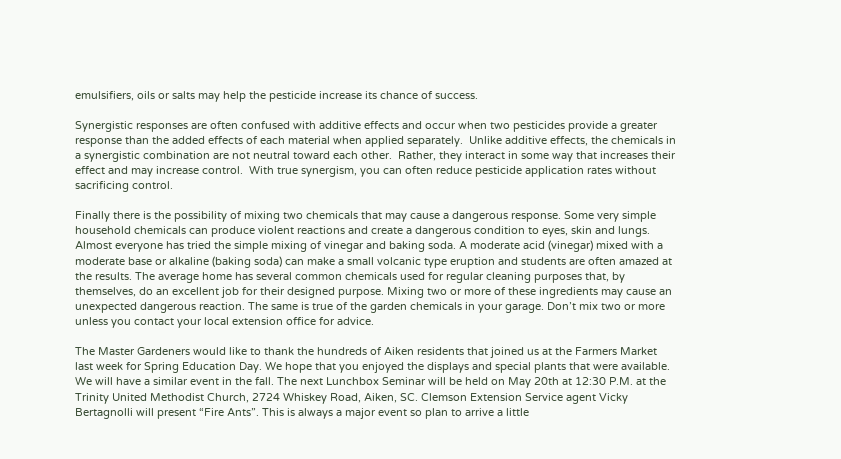emulsifiers, oils or salts may help the pesticide increase its chance of success.

Synergistic responses are often confused with additive effects and occur when two pesticides provide a greater response than the added effects of each material when applied separately.  Unlike additive effects, the chemicals in a synergistic combination are not neutral toward each other.  Rather, they interact in some way that increases their effect and may increase control.  With true synergism, you can often reduce pesticide application rates without sacrificing control.

Finally there is the possibility of mixing two chemicals that may cause a dangerous response. Some very simple household chemicals can produce violent reactions and create a dangerous condition to eyes, skin and lungs. Almost everyone has tried the simple mixing of vinegar and baking soda. A moderate acid (vinegar) mixed with a moderate base or alkaline (baking soda) can make a small volcanic type eruption and students are often amazed at the results. The average home has several common chemicals used for regular cleaning purposes that, by themselves, do an excellent job for their designed purpose. Mixing two or more of these ingredients may cause an unexpected dangerous reaction. The same is true of the garden chemicals in your garage. Don’t mix two or more unless you contact your local extension office for advice.

The Master Gardeners would like to thank the hundreds of Aiken residents that joined us at the Farmers Market last week for Spring Education Day. We hope that you enjoyed the displays and special plants that were available. We will have a similar event in the fall. The next Lunchbox Seminar will be held on May 20th at 12:30 P.M. at the Trinity United Methodist Church, 2724 Whiskey Road, Aiken, SC. Clemson Extension Service agent Vicky Bertagnolli will present “Fire Ants”. This is always a major event so plan to arrive a little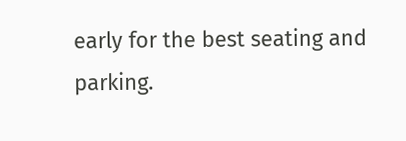early for the best seating and parking.